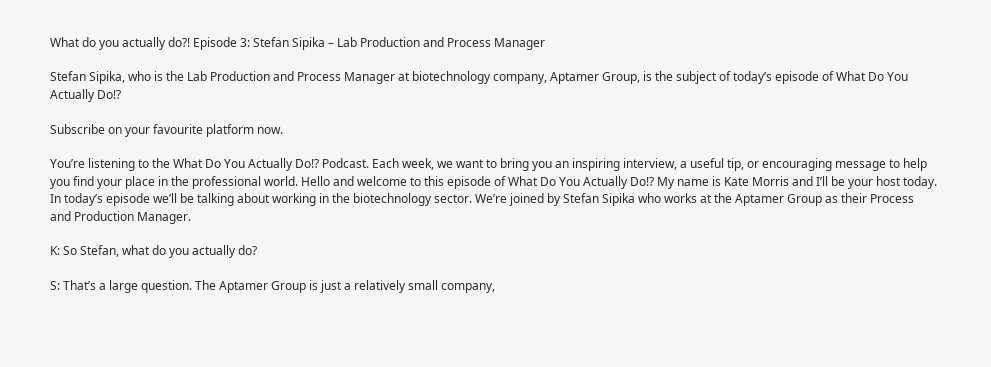What do you actually do?! Episode 3: Stefan Sipika – Lab Production and Process Manager

Stefan Sipika, who is the Lab Production and Process Manager at biotechnology company, Aptamer Group, is the subject of today’s episode of What Do You Actually Do!?

Subscribe on your favourite platform now.

You’re listening to the What Do You Actually Do!? Podcast. Each week, we want to bring you an inspiring interview, a useful tip, or encouraging message to help you find your place in the professional world. Hello and welcome to this episode of What Do You Actually Do!? My name is Kate Morris and I’ll be your host today. In today’s episode we’ll be talking about working in the biotechnology sector. We’re joined by Stefan Sipika who works at the Aptamer Group as their Process and Production Manager.

K: So Stefan, what do you actually do?

S: That’s a large question. The Aptamer Group is just a relatively small company,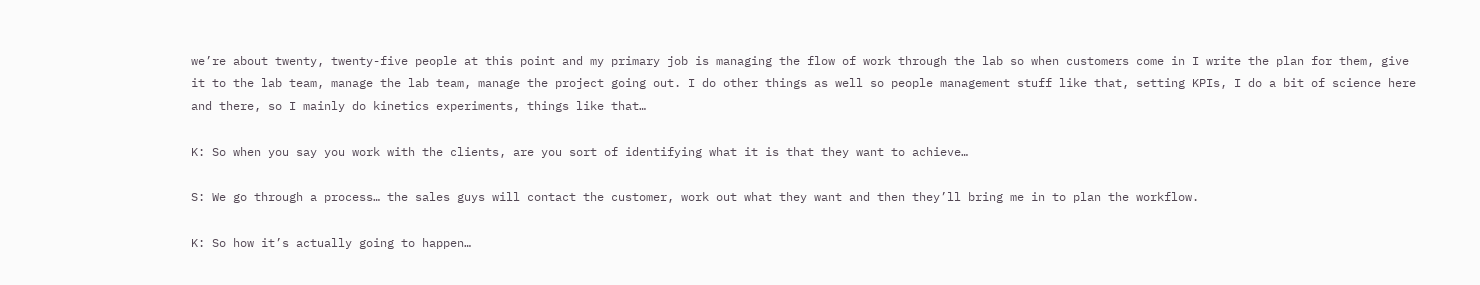we’re about twenty, twenty-five people at this point and my primary job is managing the flow of work through the lab so when customers come in I write the plan for them, give it to the lab team, manage the lab team, manage the project going out. I do other things as well so people management stuff like that, setting KPIs, I do a bit of science here and there, so I mainly do kinetics experiments, things like that…

K: So when you say you work with the clients, are you sort of identifying what it is that they want to achieve…

S: We go through a process… the sales guys will contact the customer, work out what they want and then they’ll bring me in to plan the workflow.

K: So how it’s actually going to happen…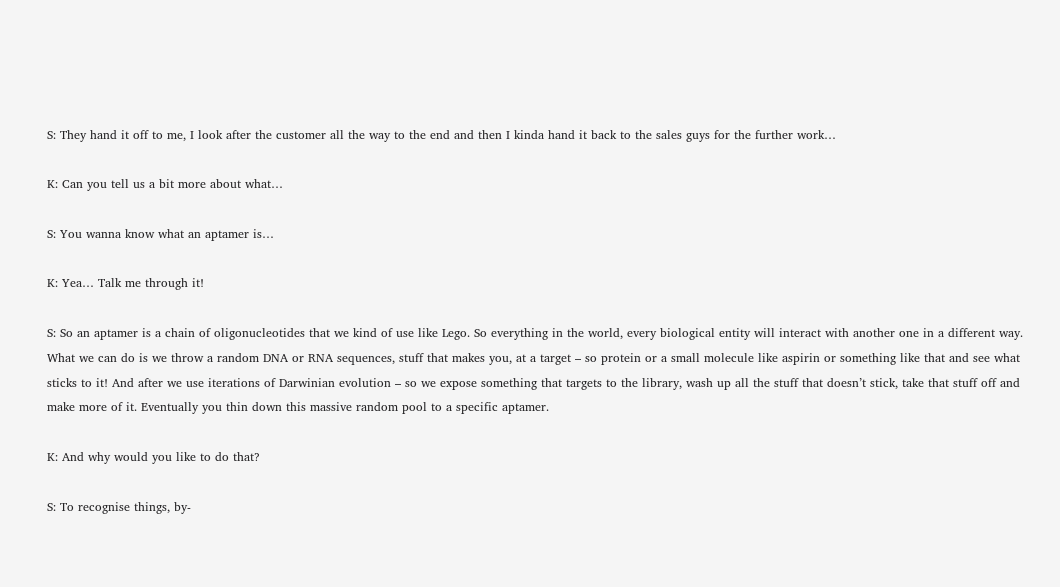S: They hand it off to me, I look after the customer all the way to the end and then I kinda hand it back to the sales guys for the further work…

K: Can you tell us a bit more about what…

S: You wanna know what an aptamer is…

K: Yea… Talk me through it!

S: So an aptamer is a chain of oligonucleotides that we kind of use like Lego. So everything in the world, every biological entity will interact with another one in a different way. What we can do is we throw a random DNA or RNA sequences, stuff that makes you, at a target – so protein or a small molecule like aspirin or something like that and see what sticks to it! And after we use iterations of Darwinian evolution – so we expose something that targets to the library, wash up all the stuff that doesn’t stick, take that stuff off and make more of it. Eventually you thin down this massive random pool to a specific aptamer.

K: And why would you like to do that?

S: To recognise things, by-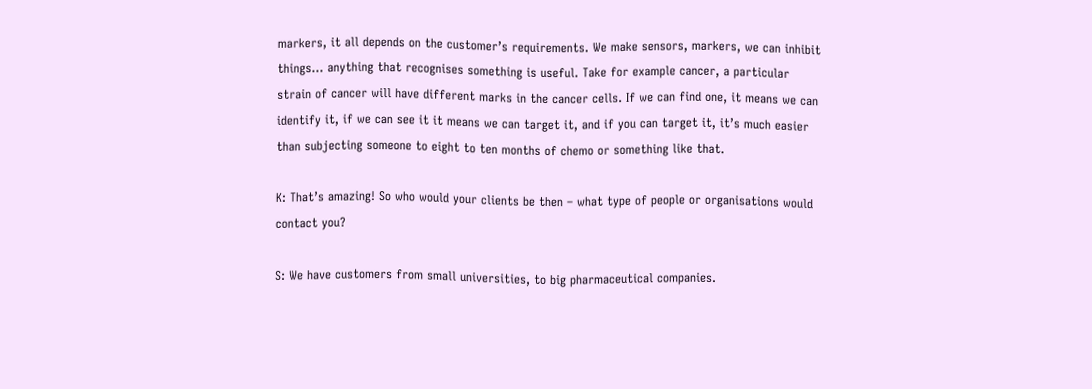markers, it all depends on the customer’s requirements. We make sensors, markers, we can inhibit things… anything that recognises something is useful. Take for example cancer, a particular strain of cancer will have different marks in the cancer cells. If we can find one, it means we can identify it, if we can see it it means we can target it, and if you can target it, it’s much easier than subjecting someone to eight to ten months of chemo or something like that.

K: That’s amazing! So who would your clients be then – what type of people or organisations would contact you?

S: We have customers from small universities, to big pharmaceutical companies.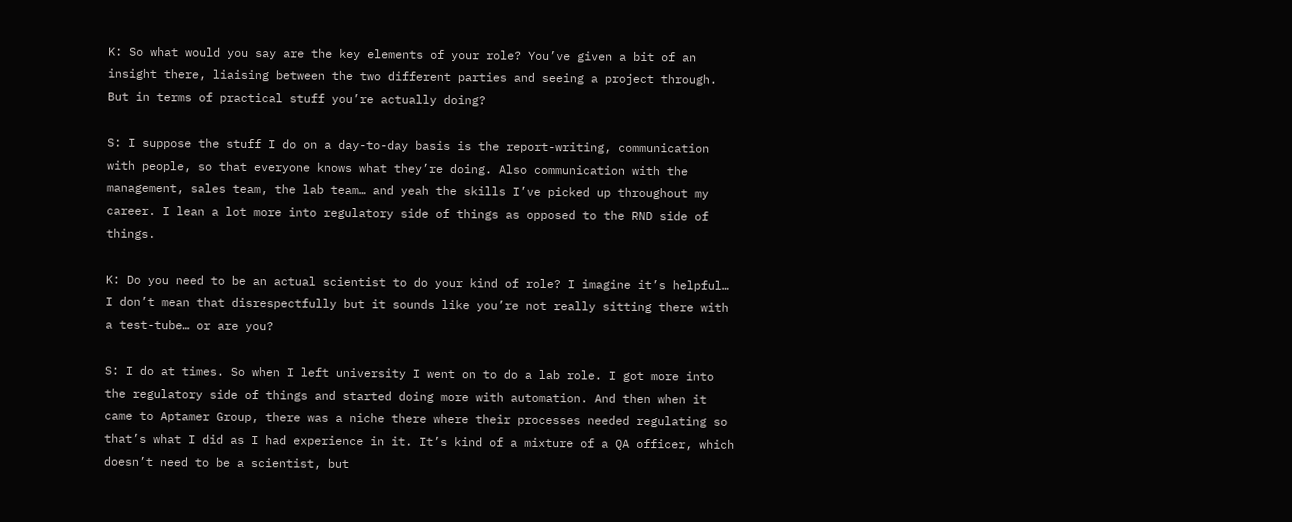K: So what would you say are the key elements of your role? You’ve given a bit of an insight there, liaising between the two different parties and seeing a project through. But in terms of practical stuff you’re actually doing?

S: I suppose the stuff I do on a day-to-day basis is the report-writing, communication with people, so that everyone knows what they’re doing. Also communication with the management, sales team, the lab team… and yeah the skills I’ve picked up throughout my career. I lean a lot more into regulatory side of things as opposed to the RND side of things.

K: Do you need to be an actual scientist to do your kind of role? I imagine it’s helpful… I don’t mean that disrespectfully but it sounds like you’re not really sitting there with a test-tube… or are you?

S: I do at times. So when I left university I went on to do a lab role. I got more into the regulatory side of things and started doing more with automation. And then when it came to Aptamer Group, there was a niche there where their processes needed regulating so that’s what I did as I had experience in it. It’s kind of a mixture of a QA officer, which doesn’t need to be a scientist, but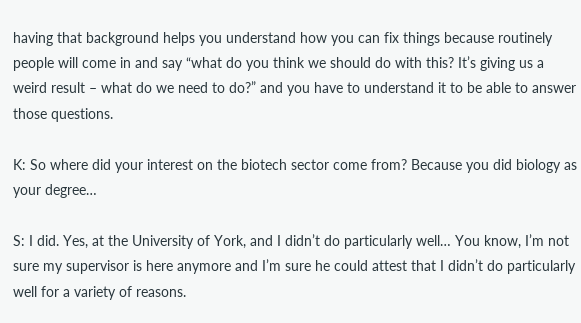having that background helps you understand how you can fix things because routinely people will come in and say “what do you think we should do with this? It’s giving us a weird result – what do we need to do?” and you have to understand it to be able to answer those questions.

K: So where did your interest on the biotech sector come from? Because you did biology as your degree…

S: I did. Yes, at the University of York, and I didn’t do particularly well… You know, I’m not sure my supervisor is here anymore and I’m sure he could attest that I didn’t do particularly well for a variety of reasons.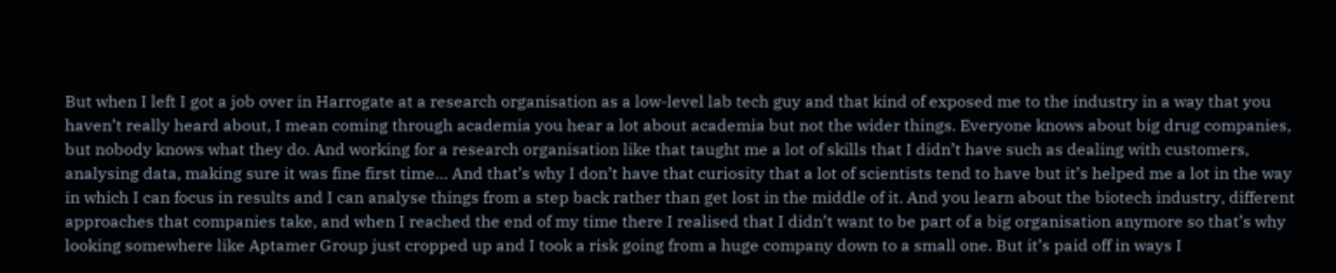But when I left I got a job over in Harrogate at a research organisation as a low-level lab tech guy and that kind of exposed me to the industry in a way that you haven’t really heard about, I mean coming through academia you hear a lot about academia but not the wider things. Everyone knows about big drug companies, but nobody knows what they do. And working for a research organisation like that taught me a lot of skills that I didn’t have such as dealing with customers, analysing data, making sure it was fine first time… And that’s why I don’t have that curiosity that a lot of scientists tend to have but it’s helped me a lot in the way in which I can focus in results and I can analyse things from a step back rather than get lost in the middle of it. And you learn about the biotech industry, different approaches that companies take, and when I reached the end of my time there I realised that I didn’t want to be part of a big organisation anymore so that’s why looking somewhere like Aptamer Group just cropped up and I took a risk going from a huge company down to a small one. But it’s paid off in ways I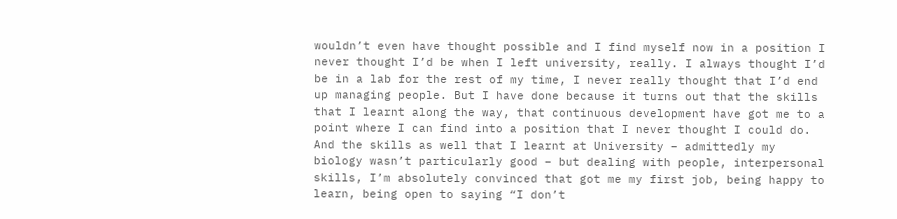wouldn’t even have thought possible and I find myself now in a position I never thought I’d be when I left university, really. I always thought I’d be in a lab for the rest of my time, I never really thought that I’d end up managing people. But I have done because it turns out that the skills that I learnt along the way, that continuous development have got me to a point where I can find into a position that I never thought I could do. And the skills as well that I learnt at University – admittedly my biology wasn’t particularly good – but dealing with people, interpersonal skills, I’m absolutely convinced that got me my first job, being happy to learn, being open to saying “I don’t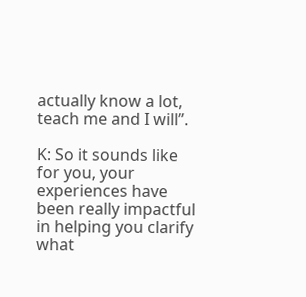actually know a lot, teach me and I will”.

K: So it sounds like for you, your experiences have been really impactful in helping you clarify what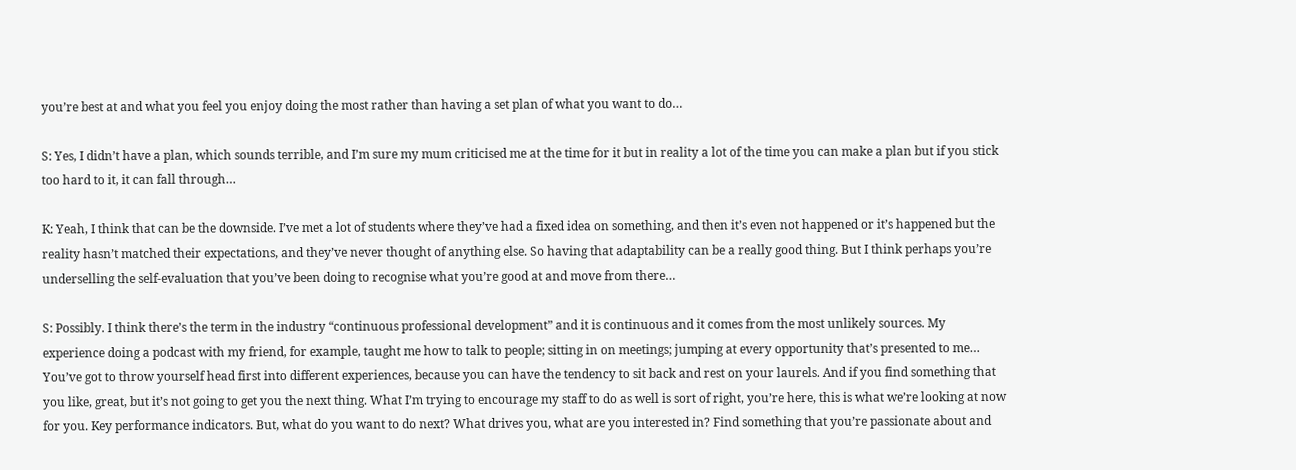you’re best at and what you feel you enjoy doing the most rather than having a set plan of what you want to do…

S: Yes, I didn’t have a plan, which sounds terrible, and I’m sure my mum criticised me at the time for it but in reality a lot of the time you can make a plan but if you stick too hard to it, it can fall through…

K: Yeah, I think that can be the downside. I’ve met a lot of students where they’ve had a fixed idea on something, and then it’s even not happened or it’s happened but the reality hasn’t matched their expectations, and they’ve never thought of anything else. So having that adaptability can be a really good thing. But I think perhaps you’re underselling the self-evaluation that you’ve been doing to recognise what you’re good at and move from there…

S: Possibly. I think there’s the term in the industry “continuous professional development” and it is continuous and it comes from the most unlikely sources. My experience doing a podcast with my friend, for example, taught me how to talk to people; sitting in on meetings; jumping at every opportunity that’s presented to me… You’ve got to throw yourself head first into different experiences, because you can have the tendency to sit back and rest on your laurels. And if you find something that you like, great, but it’s not going to get you the next thing. What I’m trying to encourage my staff to do as well is sort of right, you’re here, this is what we’re looking at now for you. Key performance indicators. But, what do you want to do next? What drives you, what are you interested in? Find something that you’re passionate about and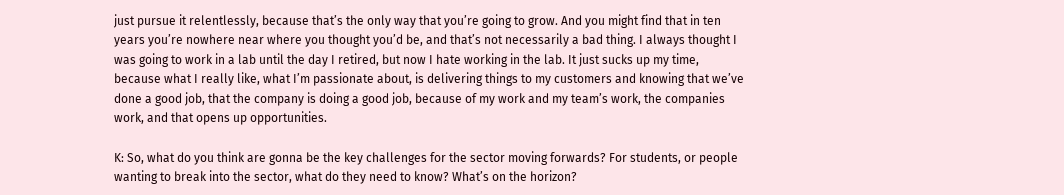just pursue it relentlessly, because that’s the only way that you’re going to grow. And you might find that in ten years you’re nowhere near where you thought you’d be, and that’s not necessarily a bad thing. I always thought I was going to work in a lab until the day I retired, but now I hate working in the lab. It just sucks up my time, because what I really like, what I’m passionate about, is delivering things to my customers and knowing that we’ve done a good job, that the company is doing a good job, because of my work and my team’s work, the companies work, and that opens up opportunities.

K: So, what do you think are gonna be the key challenges for the sector moving forwards? For students, or people wanting to break into the sector, what do they need to know? What’s on the horizon?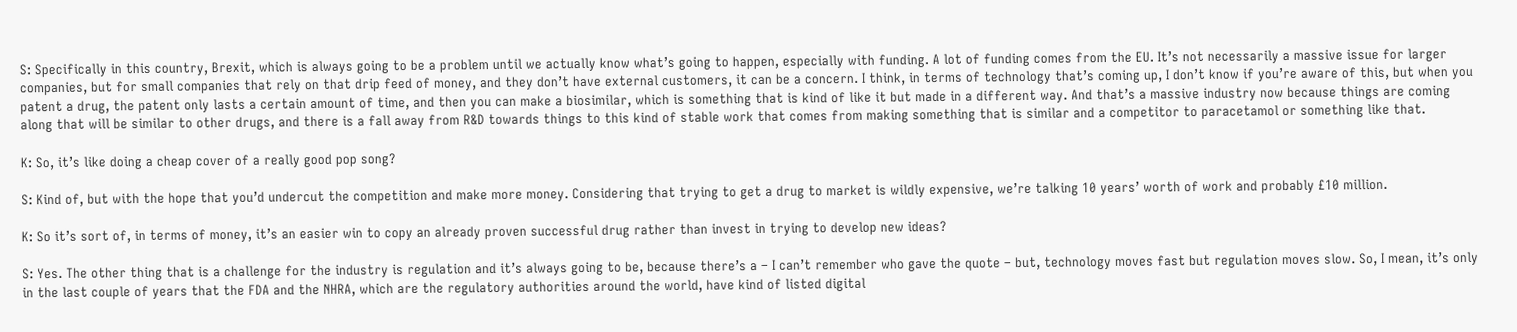S: Specifically in this country, Brexit, which is always going to be a problem until we actually know what’s going to happen, especially with funding. A lot of funding comes from the EU. It’s not necessarily a massive issue for larger companies, but for small companies that rely on that drip feed of money, and they don’t have external customers, it can be a concern. I think, in terms of technology that’s coming up, I don’t know if you’re aware of this, but when you patent a drug, the patent only lasts a certain amount of time, and then you can make a biosimilar, which is something that is kind of like it but made in a different way. And that’s a massive industry now because things are coming along that will be similar to other drugs, and there is a fall away from R&D towards things to this kind of stable work that comes from making something that is similar and a competitor to paracetamol or something like that.

K: So, it’s like doing a cheap cover of a really good pop song?

S: Kind of, but with the hope that you’d undercut the competition and make more money. Considering that trying to get a drug to market is wildly expensive, we’re talking 10 years’ worth of work and probably £10 million.

K: So it’s sort of, in terms of money, it’s an easier win to copy an already proven successful drug rather than invest in trying to develop new ideas?

S: Yes. The other thing that is a challenge for the industry is regulation and it’s always going to be, because there’s a – I can’t remember who gave the quote – but, technology moves fast but regulation moves slow. So, I mean, it’s only in the last couple of years that the FDA and the NHRA, which are the regulatory authorities around the world, have kind of listed digital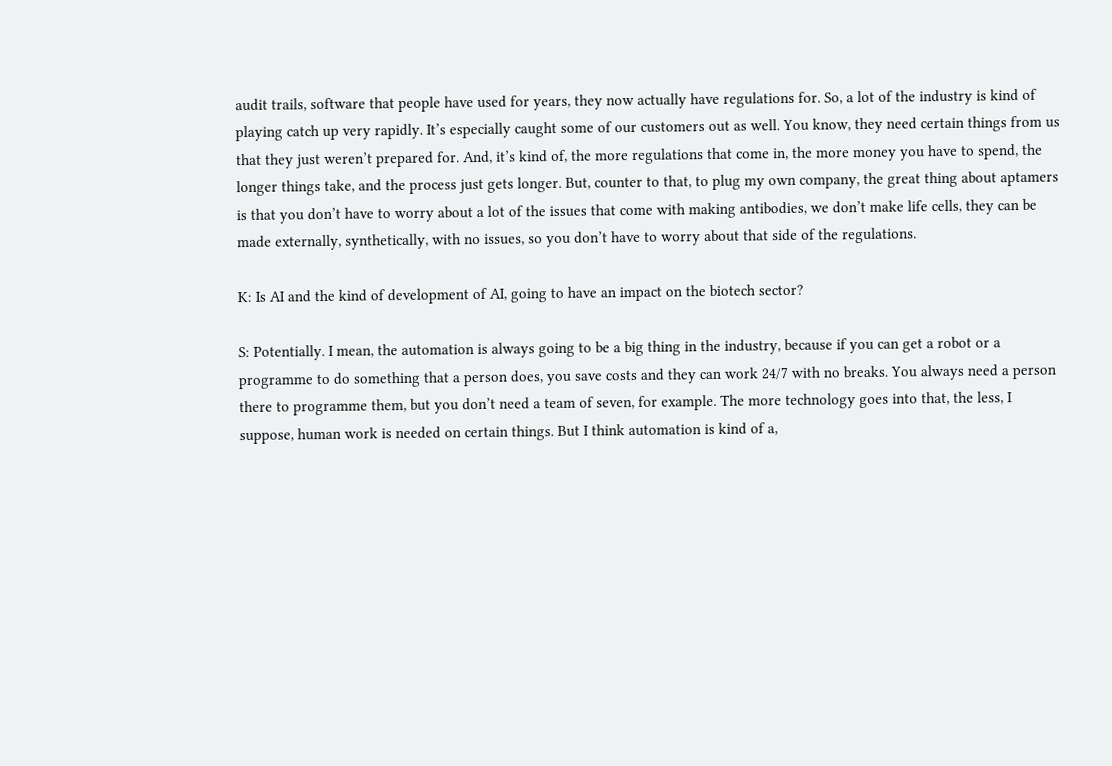audit trails, software that people have used for years, they now actually have regulations for. So, a lot of the industry is kind of playing catch up very rapidly. It’s especially caught some of our customers out as well. You know, they need certain things from us that they just weren’t prepared for. And, it’s kind of, the more regulations that come in, the more money you have to spend, the longer things take, and the process just gets longer. But, counter to that, to plug my own company, the great thing about aptamers is that you don’t have to worry about a lot of the issues that come with making antibodies, we don’t make life cells, they can be made externally, synthetically, with no issues, so you don’t have to worry about that side of the regulations.

K: Is AI and the kind of development of AI, going to have an impact on the biotech sector?

S: Potentially. I mean, the automation is always going to be a big thing in the industry, because if you can get a robot or a programme to do something that a person does, you save costs and they can work 24/7 with no breaks. You always need a person there to programme them, but you don’t need a team of seven, for example. The more technology goes into that, the less, I suppose, human work is needed on certain things. But I think automation is kind of a,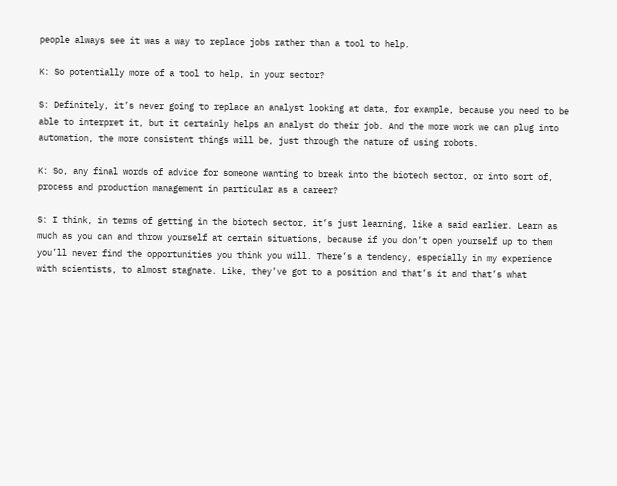people always see it was a way to replace jobs rather than a tool to help.

K: So potentially more of a tool to help, in your sector?

S: Definitely, it’s never going to replace an analyst looking at data, for example, because you need to be able to interpret it, but it certainly helps an analyst do their job. And the more work we can plug into automation, the more consistent things will be, just through the nature of using robots.

K: So, any final words of advice for someone wanting to break into the biotech sector, or into sort of, process and production management in particular as a career?

S: I think, in terms of getting in the biotech sector, it’s just learning, like a said earlier. Learn as much as you can and throw yourself at certain situations, because if you don’t open yourself up to them you’ll never find the opportunities you think you will. There’s a tendency, especially in my experience with scientists, to almost stagnate. Like, they’ve got to a position and that’s it and that’s what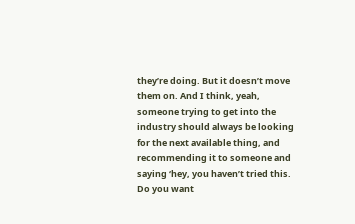they’re doing. But it doesn’t move them on. And I think, yeah, someone trying to get into the industry should always be looking for the next available thing, and recommending it to someone and saying ‘hey, you haven’t tried this. Do you want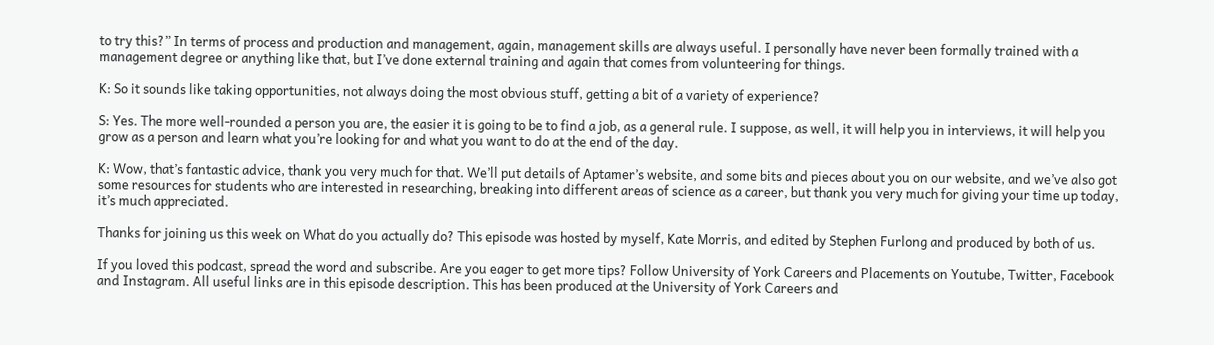to try this?” In terms of process and production and management, again, management skills are always useful. I personally have never been formally trained with a management degree or anything like that, but I’ve done external training and again that comes from volunteering for things.

K: So it sounds like taking opportunities, not always doing the most obvious stuff, getting a bit of a variety of experience?

S: Yes. The more well-rounded a person you are, the easier it is going to be to find a job, as a general rule. I suppose, as well, it will help you in interviews, it will help you grow as a person and learn what you’re looking for and what you want to do at the end of the day.

K: Wow, that’s fantastic advice, thank you very much for that. We’ll put details of Aptamer’s website, and some bits and pieces about you on our website, and we’ve also got some resources for students who are interested in researching, breaking into different areas of science as a career, but thank you very much for giving your time up today, it’s much appreciated.

Thanks for joining us this week on What do you actually do? This episode was hosted by myself, Kate Morris, and edited by Stephen Furlong and produced by both of us.

If you loved this podcast, spread the word and subscribe. Are you eager to get more tips? Follow University of York Careers and Placements on Youtube, Twitter, Facebook and Instagram. All useful links are in this episode description. This has been produced at the University of York Careers and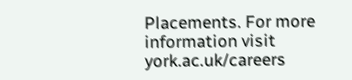Placements. For more information visit york.ac.uk/careers